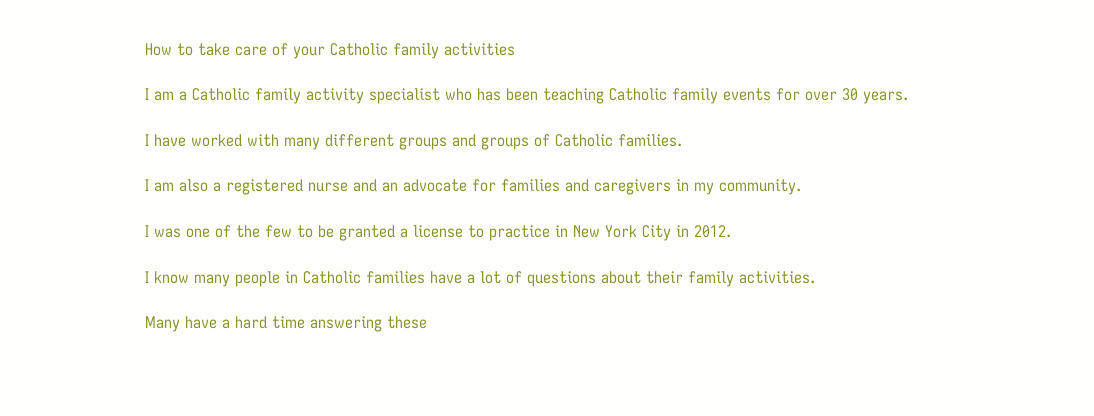How to take care of your Catholic family activities

I am a Catholic family activity specialist who has been teaching Catholic family events for over 30 years.

I have worked with many different groups and groups of Catholic families.

I am also a registered nurse and an advocate for families and caregivers in my community.

I was one of the few to be granted a license to practice in New York City in 2012.

I know many people in Catholic families have a lot of questions about their family activities.

Many have a hard time answering these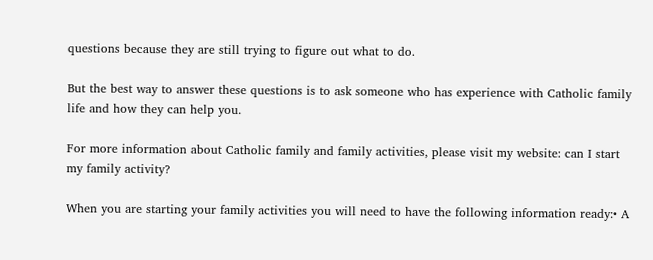questions because they are still trying to figure out what to do.

But the best way to answer these questions is to ask someone who has experience with Catholic family life and how they can help you.

For more information about Catholic family and family activities, please visit my website: can I start my family activity?

When you are starting your family activities you will need to have the following information ready:• A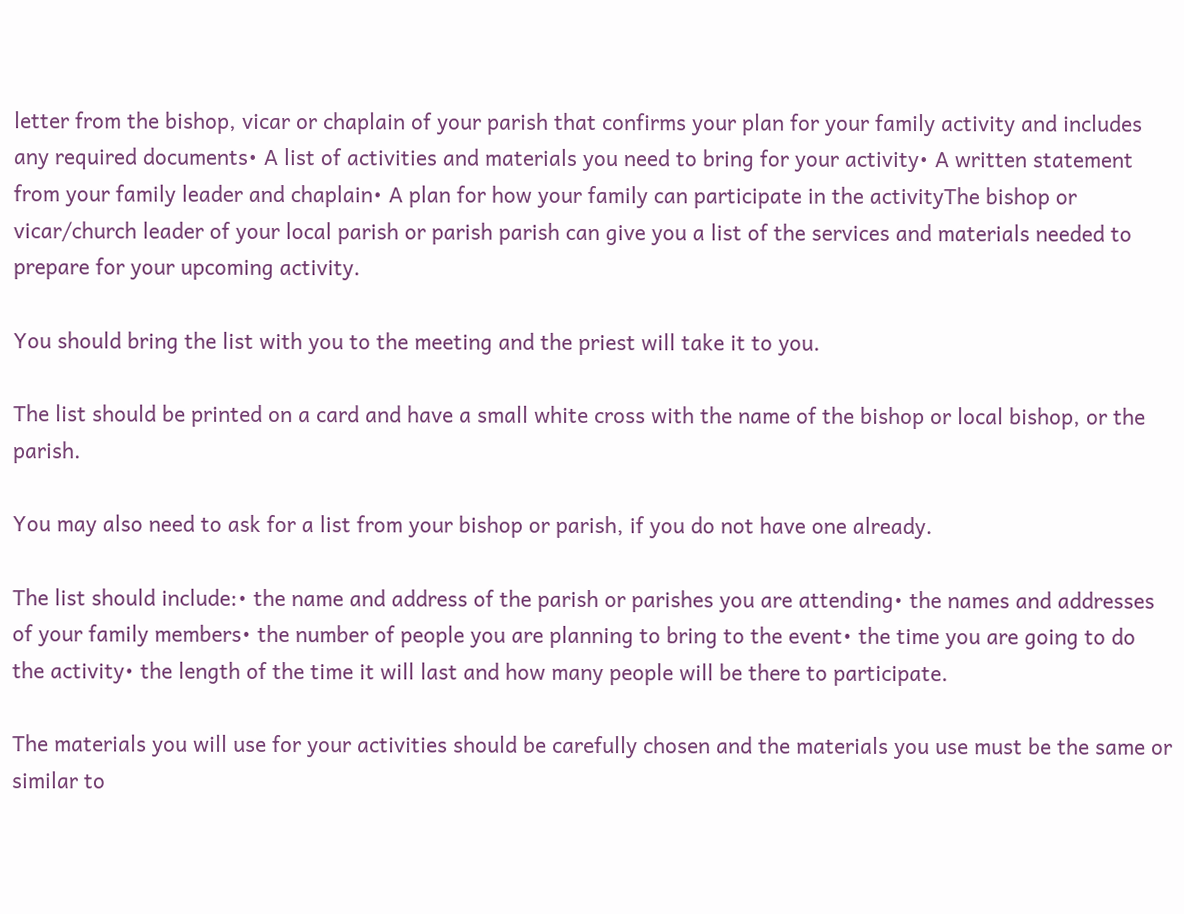letter from the bishop, vicar or chaplain of your parish that confirms your plan for your family activity and includes any required documents• A list of activities and materials you need to bring for your activity• A written statement from your family leader and chaplain• A plan for how your family can participate in the activityThe bishop or vicar/church leader of your local parish or parish parish can give you a list of the services and materials needed to prepare for your upcoming activity.

You should bring the list with you to the meeting and the priest will take it to you.

The list should be printed on a card and have a small white cross with the name of the bishop or local bishop, or the parish.

You may also need to ask for a list from your bishop or parish, if you do not have one already.

The list should include:• the name and address of the parish or parishes you are attending• the names and addresses of your family members• the number of people you are planning to bring to the event• the time you are going to do the activity• the length of the time it will last and how many people will be there to participate.

The materials you will use for your activities should be carefully chosen and the materials you use must be the same or similar to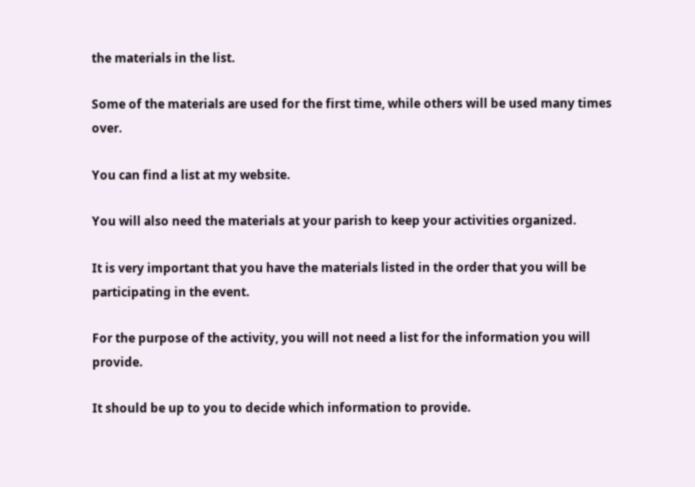the materials in the list.

Some of the materials are used for the first time, while others will be used many times over.

You can find a list at my website.

You will also need the materials at your parish to keep your activities organized.

It is very important that you have the materials listed in the order that you will be participating in the event.

For the purpose of the activity, you will not need a list for the information you will provide.

It should be up to you to decide which information to provide.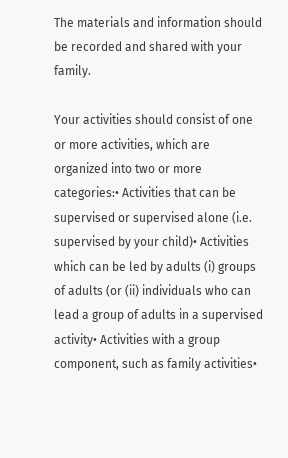The materials and information should be recorded and shared with your family.

Your activities should consist of one or more activities, which are organized into two or more categories:• Activities that can be supervised or supervised alone (i.e. supervised by your child)• Activities which can be led by adults (i) groups of adults (or (ii) individuals who can lead a group of adults in a supervised activity• Activities with a group component, such as family activities•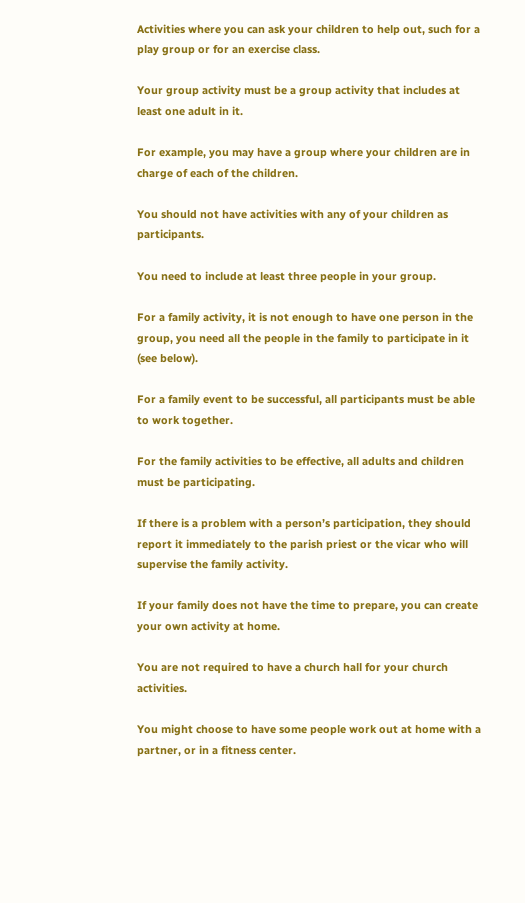Activities where you can ask your children to help out, such for a play group or for an exercise class.

Your group activity must be a group activity that includes at least one adult in it.

For example, you may have a group where your children are in charge of each of the children.

You should not have activities with any of your children as participants.

You need to include at least three people in your group.

For a family activity, it is not enough to have one person in the group, you need all the people in the family to participate in it (see below).

For a family event to be successful, all participants must be able to work together.

For the family activities to be effective, all adults and children must be participating.

If there is a problem with a person’s participation, they should report it immediately to the parish priest or the vicar who will supervise the family activity.

If your family does not have the time to prepare, you can create your own activity at home.

You are not required to have a church hall for your church activities.

You might choose to have some people work out at home with a partner, or in a fitness center.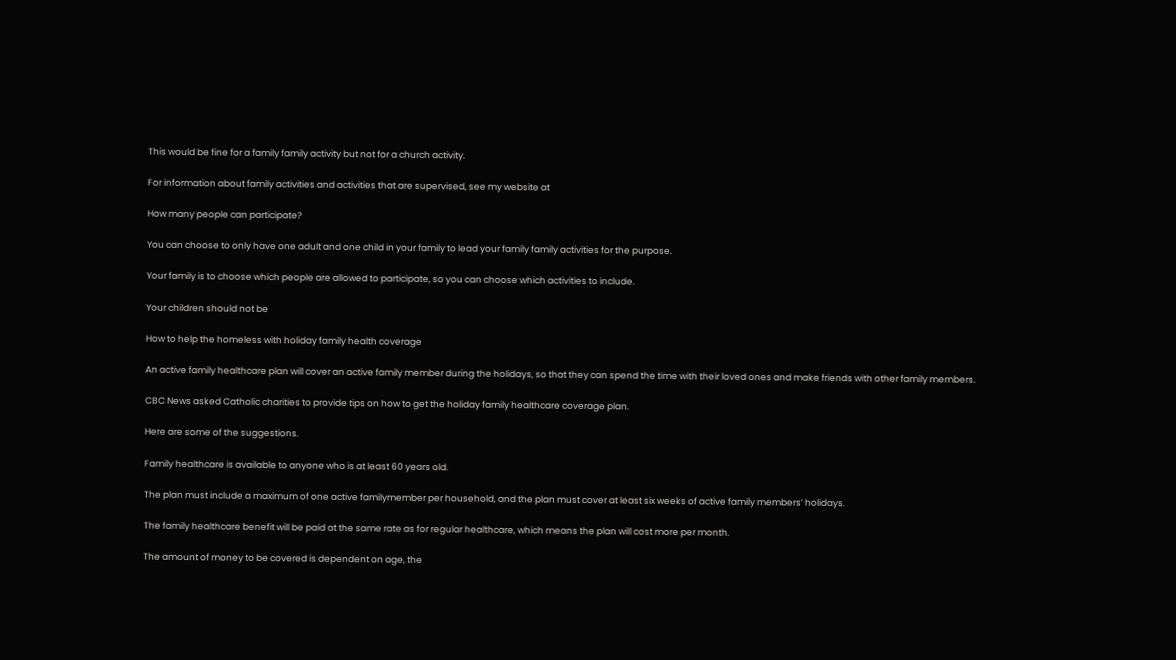This would be fine for a family family activity but not for a church activity.

For information about family activities and activities that are supervised, see my website at

How many people can participate?

You can choose to only have one adult and one child in your family to lead your family family activities for the purpose.

Your family is to choose which people are allowed to participate, so you can choose which activities to include.

Your children should not be

How to help the homeless with holiday family health coverage

An active family healthcare plan will cover an active family member during the holidays, so that they can spend the time with their loved ones and make friends with other family members.

CBC News asked Catholic charities to provide tips on how to get the holiday family healthcare coverage plan.

Here are some of the suggestions.

Family healthcare is available to anyone who is at least 60 years old.

The plan must include a maximum of one active familymember per household, and the plan must cover at least six weeks of active family members’ holidays.

The family healthcare benefit will be paid at the same rate as for regular healthcare, which means the plan will cost more per month.

The amount of money to be covered is dependent on age, the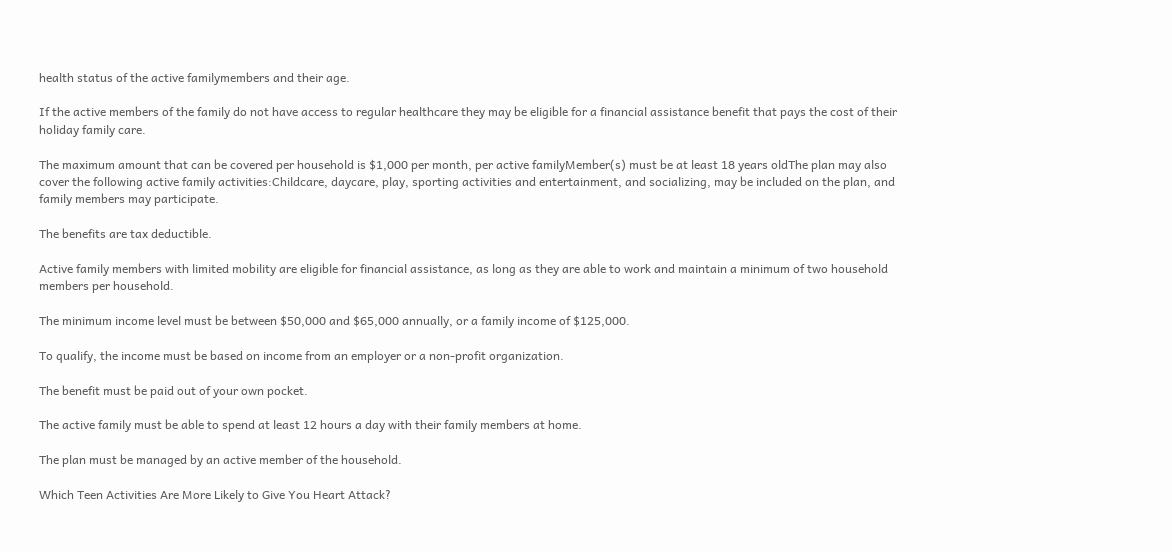health status of the active familymembers and their age.

If the active members of the family do not have access to regular healthcare they may be eligible for a financial assistance benefit that pays the cost of their holiday family care.

The maximum amount that can be covered per household is $1,000 per month, per active familyMember(s) must be at least 18 years oldThe plan may also cover the following active family activities:Childcare, daycare, play, sporting activities and entertainment, and socializing, may be included on the plan, and family members may participate.

The benefits are tax deductible.

Active family members with limited mobility are eligible for financial assistance, as long as they are able to work and maintain a minimum of two household members per household.

The minimum income level must be between $50,000 and $65,000 annually, or a family income of $125,000.

To qualify, the income must be based on income from an employer or a non-profit organization.

The benefit must be paid out of your own pocket.

The active family must be able to spend at least 12 hours a day with their family members at home.

The plan must be managed by an active member of the household.

Which Teen Activities Are More Likely to Give You Heart Attack?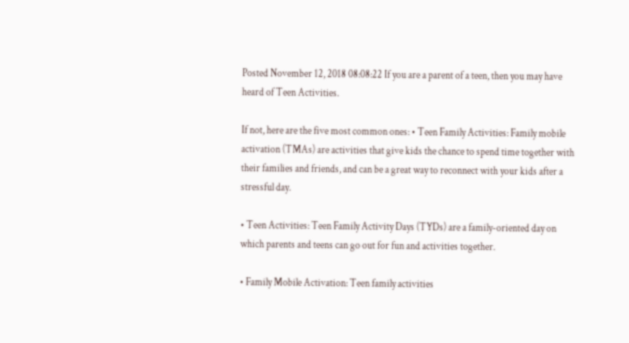Posted November 12, 2018 08:08:22 If you are a parent of a teen, then you may have heard of Teen Activities.

If not, here are the five most common ones: • Teen Family Activities: Family mobile activation (TMAs) are activities that give kids the chance to spend time together with their families and friends, and can be a great way to reconnect with your kids after a stressful day.

• Teen Activities: Teen Family Activity Days (TYDs) are a family-oriented day on which parents and teens can go out for fun and activities together.

• Family Mobile Activation: Teen family activities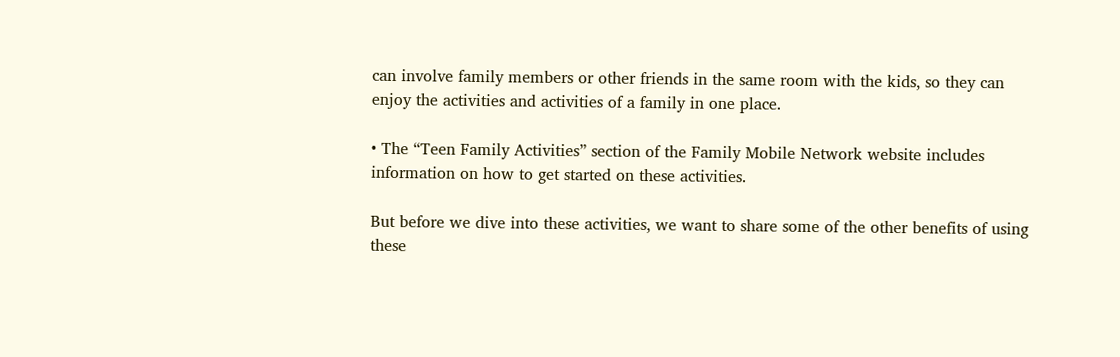can involve family members or other friends in the same room with the kids, so they can enjoy the activities and activities of a family in one place.

• The “Teen Family Activities” section of the Family Mobile Network website includes information on how to get started on these activities.

But before we dive into these activities, we want to share some of the other benefits of using these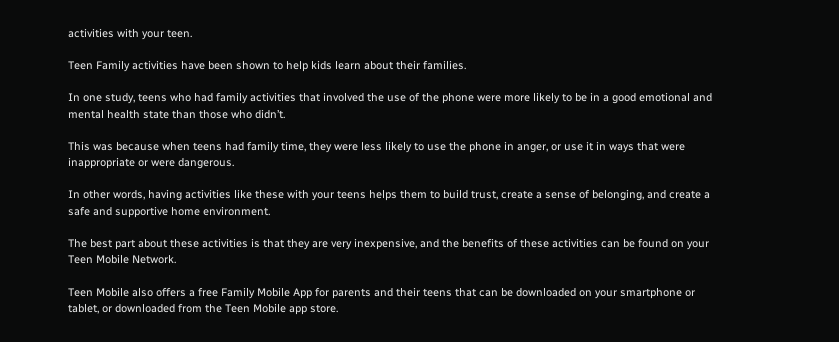activities with your teen.

Teen Family activities have been shown to help kids learn about their families.

In one study, teens who had family activities that involved the use of the phone were more likely to be in a good emotional and mental health state than those who didn’t.

This was because when teens had family time, they were less likely to use the phone in anger, or use it in ways that were inappropriate or were dangerous.

In other words, having activities like these with your teens helps them to build trust, create a sense of belonging, and create a safe and supportive home environment.

The best part about these activities is that they are very inexpensive, and the benefits of these activities can be found on your Teen Mobile Network.

Teen Mobile also offers a free Family Mobile App for parents and their teens that can be downloaded on your smartphone or tablet, or downloaded from the Teen Mobile app store.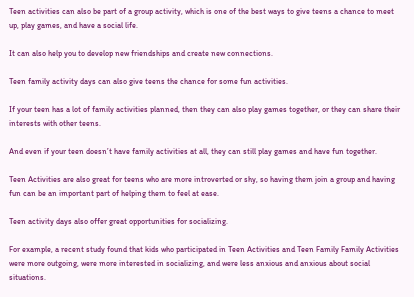Teen activities can also be part of a group activity, which is one of the best ways to give teens a chance to meet up, play games, and have a social life.

It can also help you to develop new friendships and create new connections.

Teen family activity days can also give teens the chance for some fun activities.

If your teen has a lot of family activities planned, then they can also play games together, or they can share their interests with other teens.

And even if your teen doesn’t have family activities at all, they can still play games and have fun together.

Teen Activities are also great for teens who are more introverted or shy, so having them join a group and having fun can be an important part of helping them to feel at ease.

Teen activity days also offer great opportunities for socializing.

For example, a recent study found that kids who participated in Teen Activities and Teen Family Family Activities were more outgoing, were more interested in socializing, and were less anxious and anxious about social situations.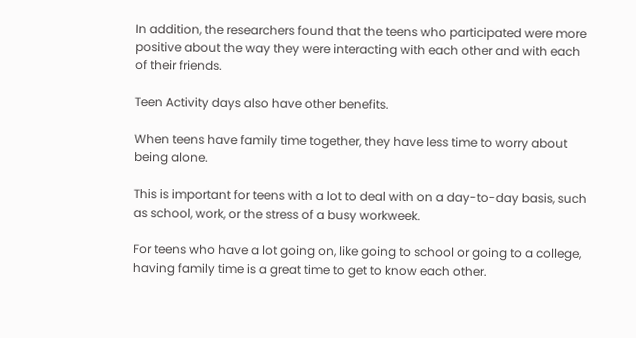In addition, the researchers found that the teens who participated were more positive about the way they were interacting with each other and with each of their friends.

Teen Activity days also have other benefits.

When teens have family time together, they have less time to worry about being alone.

This is important for teens with a lot to deal with on a day-to-day basis, such as school, work, or the stress of a busy workweek.

For teens who have a lot going on, like going to school or going to a college, having family time is a great time to get to know each other.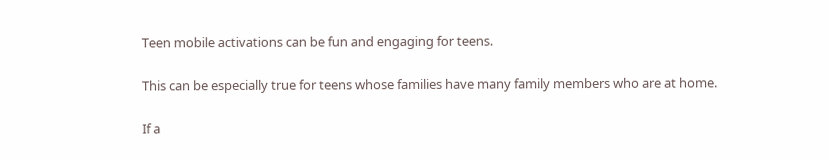Teen mobile activations can be fun and engaging for teens.

This can be especially true for teens whose families have many family members who are at home.

If a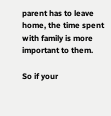parent has to leave home, the time spent with family is more important to them.

So if your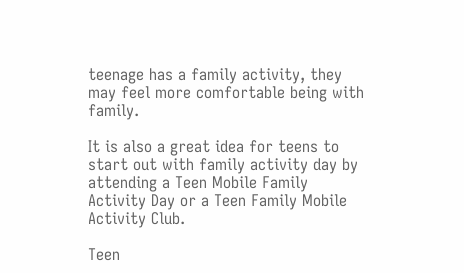teenage has a family activity, they may feel more comfortable being with family.

It is also a great idea for teens to start out with family activity day by attending a Teen Mobile Family Activity Day or a Teen Family Mobile Activity Club.

Teen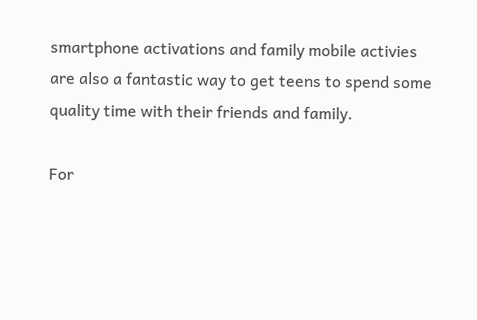smartphone activations and family mobile activies are also a fantastic way to get teens to spend some quality time with their friends and family.

For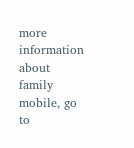more information about family mobile, go to